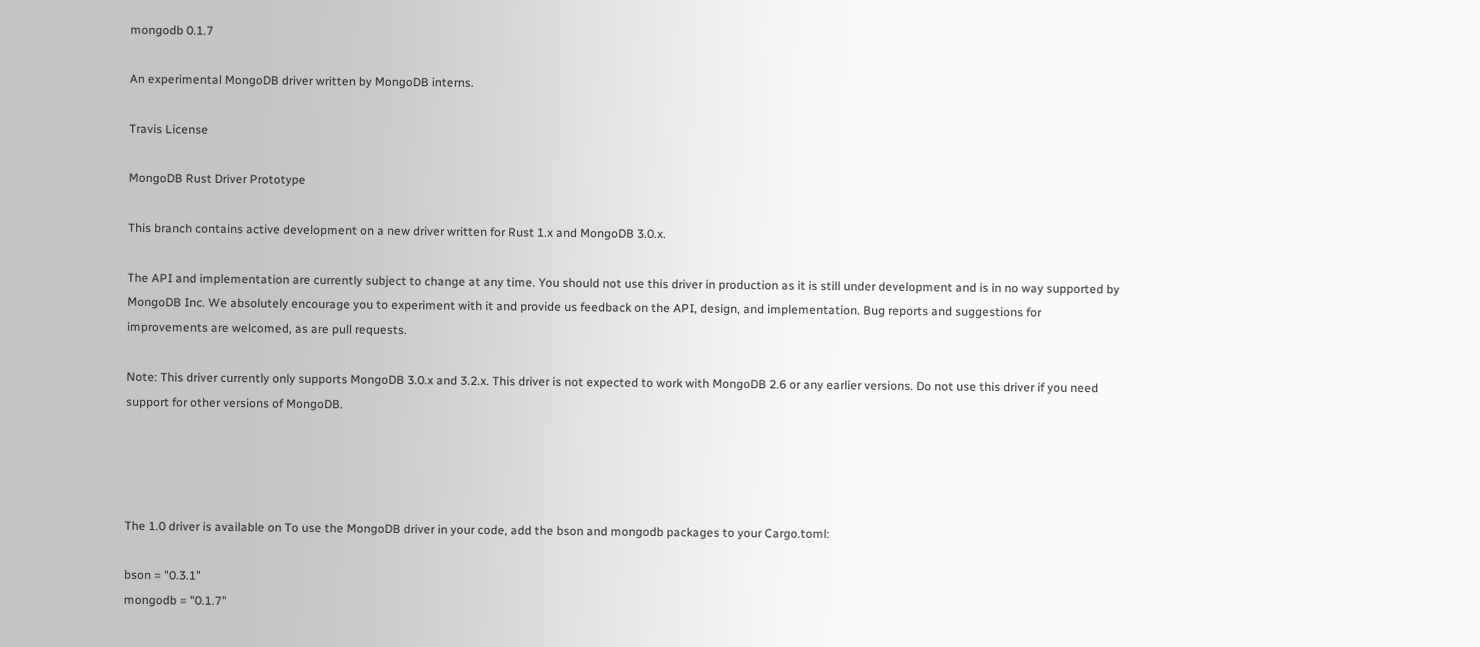mongodb 0.1.7

An experimental MongoDB driver written by MongoDB interns.

Travis License

MongoDB Rust Driver Prototype

This branch contains active development on a new driver written for Rust 1.x and MongoDB 3.0.x.

The API and implementation are currently subject to change at any time. You should not use this driver in production as it is still under development and is in no way supported by MongoDB Inc. We absolutely encourage you to experiment with it and provide us feedback on the API, design, and implementation. Bug reports and suggestions for improvements are welcomed, as are pull requests.

Note: This driver currently only supports MongoDB 3.0.x and 3.2.x. This driver is not expected to work with MongoDB 2.6 or any earlier versions. Do not use this driver if you need support for other versions of MongoDB.




The 1.0 driver is available on To use the MongoDB driver in your code, add the bson and mongodb packages to your Cargo.toml:

bson = "0.3.1"
mongodb = "0.1.7"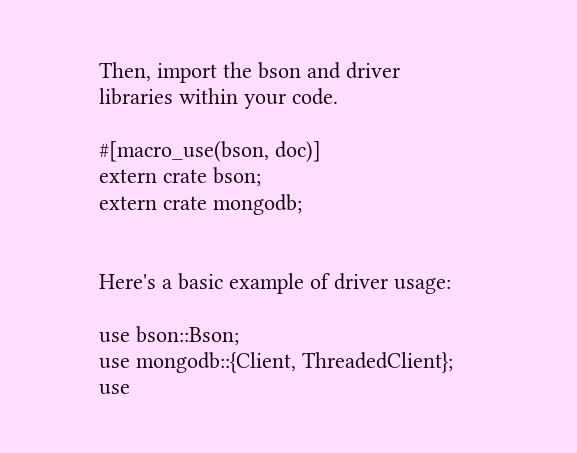Then, import the bson and driver libraries within your code.

#[macro_use(bson, doc)]
extern crate bson;
extern crate mongodb;


Here's a basic example of driver usage:

use bson::Bson;
use mongodb::{Client, ThreadedClient};
use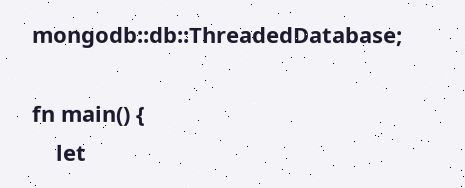mongodb::db::ThreadedDatabase;

fn main() {
    let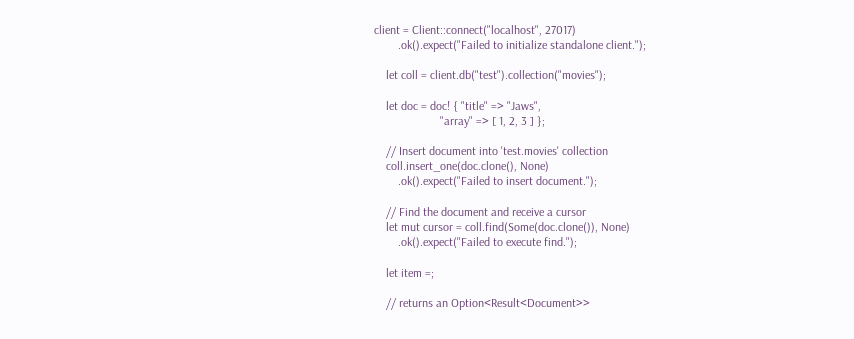client = Client::connect("localhost", 27017)
        .ok().expect("Failed to initialize standalone client.");

    let coll = client.db("test").collection("movies");

    let doc = doc! { "title" => "Jaws",
                      "array" => [ 1, 2, 3 ] };

    // Insert document into 'test.movies' collection
    coll.insert_one(doc.clone(), None)
        .ok().expect("Failed to insert document.");

    // Find the document and receive a cursor
    let mut cursor = coll.find(Some(doc.clone()), None)
        .ok().expect("Failed to execute find.");

    let item =;

    // returns an Option<Result<Document>>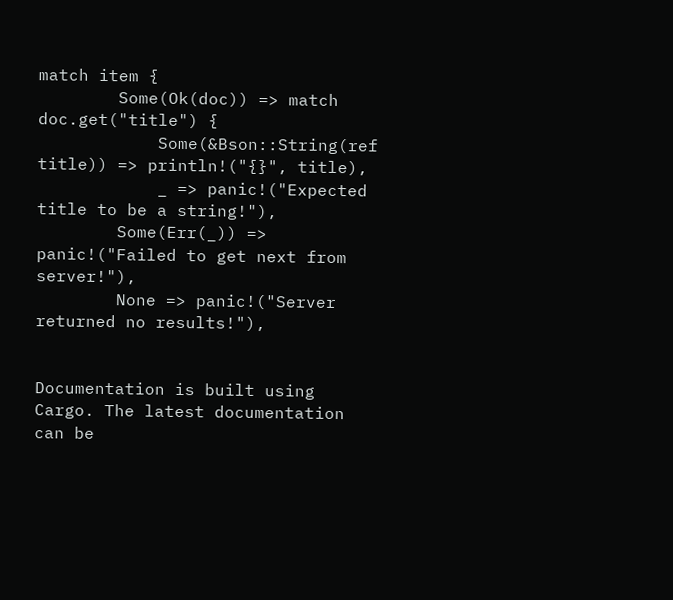match item {
        Some(Ok(doc)) => match doc.get("title") {
            Some(&Bson::String(ref title)) => println!("{}", title),
            _ => panic!("Expected title to be a string!"),
        Some(Err(_)) => panic!("Failed to get next from server!"),
        None => panic!("Server returned no results!"),


Documentation is built using Cargo. The latest documentation can be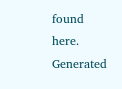found here. Generated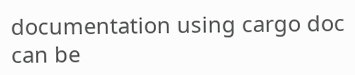documentation using cargo doc can be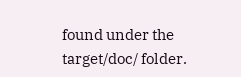found under the target/doc/ folder.